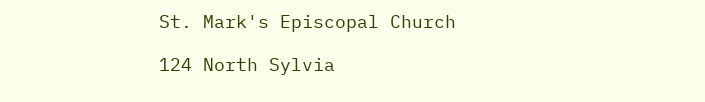St. Mark's Episcopal Church

124 North Sylvia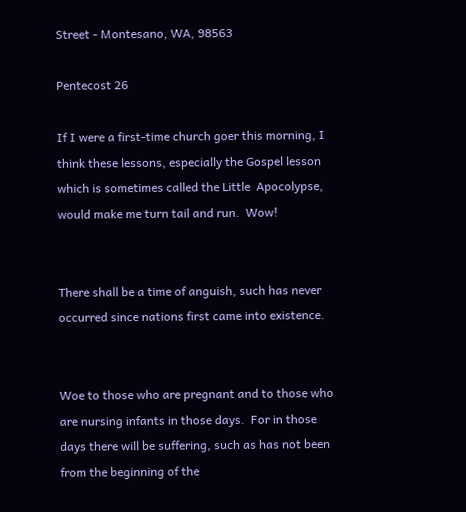Street - Montesano, WA, 98563

Pentecost 26

If I were a first-time church goer this morning, I think these lessons, especially the Gospel lesson which is sometimes called the Little  Apocolypse, would make me turn tail and run.  Wow!


There shall be a time of anguish, such has never occurred since nations first came into existence.


Woe to those who are pregnant and to those who are nursing infants in those days.  For in those days there will be suffering, such as has not been from the beginning of the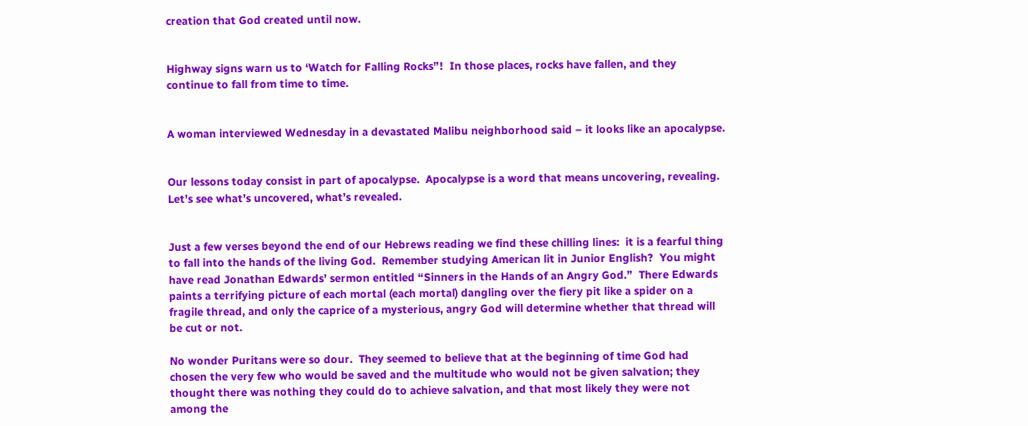creation that God created until now.


Highway signs warn us to ‘Watch for Falling Rocks”!  In those places, rocks have fallen, and they continue to fall from time to time.


A woman interviewed Wednesday in a devastated Malibu neighborhood said – it looks like an apocalypse.


Our lessons today consist in part of apocalypse.  Apocalypse is a word that means uncovering, revealing.  Let’s see what’s uncovered, what’s revealed.


Just a few verses beyond the end of our Hebrews reading we find these chilling lines:  it is a fearful thing to fall into the hands of the living God.  Remember studying American lit in Junior English?  You might have read Jonathan Edwards’ sermon entitled “Sinners in the Hands of an Angry God.”  There Edwards paints a terrifying picture of each mortal (each mortal) dangling over the fiery pit like a spider on a fragile thread, and only the caprice of a mysterious, angry God will determine whether that thread will be cut or not.

No wonder Puritans were so dour.  They seemed to believe that at the beginning of time God had chosen the very few who would be saved and the multitude who would not be given salvation; they thought there was nothing they could do to achieve salvation, and that most likely they were not among the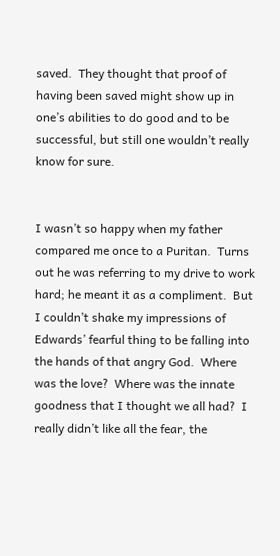saved.  They thought that proof of having been saved might show up in one’s abilities to do good and to be successful, but still one wouldn’t really know for sure.


I wasn’t so happy when my father compared me once to a Puritan.  Turns out he was referring to my drive to work hard; he meant it as a compliment.  But I couldn’t shake my impressions of Edwards’ fearful thing to be falling into the hands of that angry God.  Where was the love?  Where was the innate goodness that I thought we all had?  I really didn’t like all the fear, the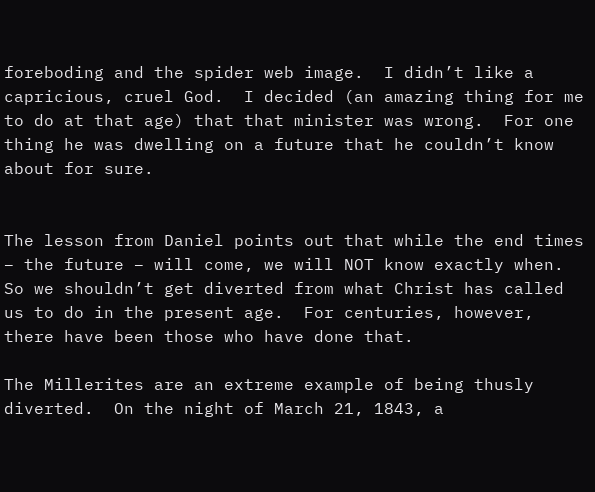foreboding and the spider web image.  I didn’t like a capricious, cruel God.  I decided (an amazing thing for me to do at that age) that that minister was wrong.  For one thing he was dwelling on a future that he couldn’t know about for sure.


The lesson from Daniel points out that while the end times – the future – will come, we will NOT know exactly when.  So we shouldn’t get diverted from what Christ has called us to do in the present age.  For centuries, however, there have been those who have done that.

The Millerites are an extreme example of being thusly diverted.  On the night of March 21, 1843, a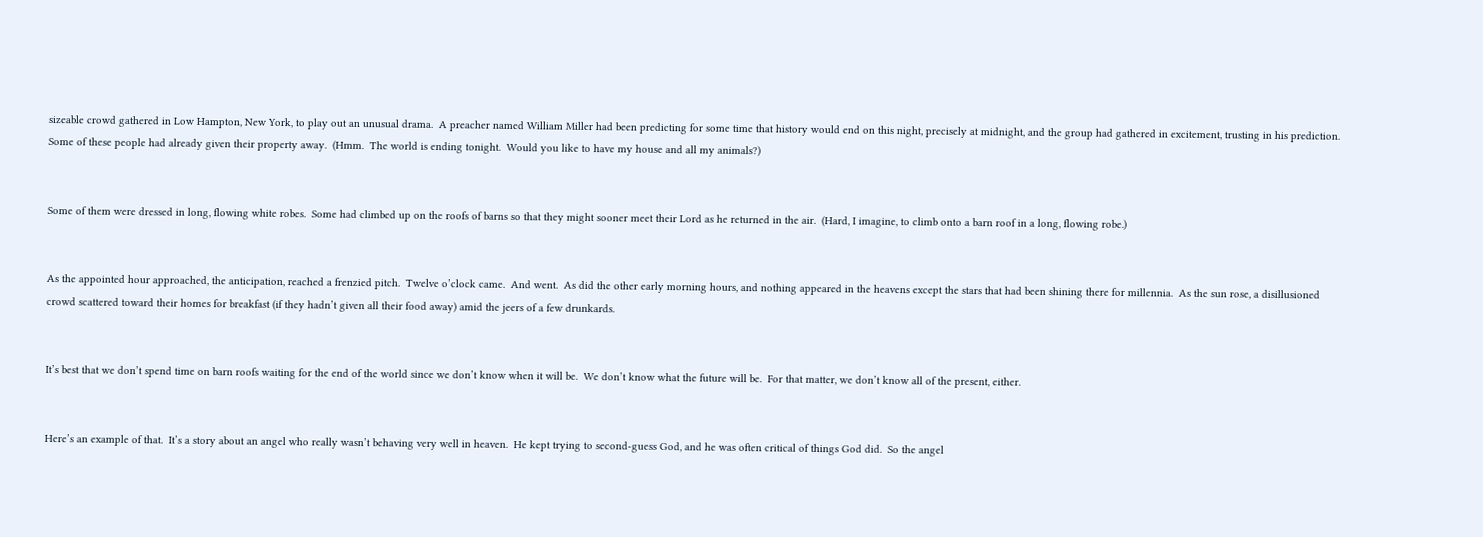sizeable crowd gathered in Low Hampton, New York, to play out an unusual drama.  A preacher named William Miller had been predicting for some time that history would end on this night, precisely at midnight, and the group had gathered in excitement, trusting in his prediction.  Some of these people had already given their property away.  (Hmm.  The world is ending tonight.  Would you like to have my house and all my animals?)


Some of them were dressed in long, flowing white robes.  Some had climbed up on the roofs of barns so that they might sooner meet their Lord as he returned in the air.  (Hard, I imagine, to climb onto a barn roof in a long, flowing robe.)


As the appointed hour approached, the anticipation, reached a frenzied pitch.  Twelve o’clock came.  And went.  As did the other early morning hours, and nothing appeared in the heavens except the stars that had been shining there for millennia.  As the sun rose, a disillusioned crowd scattered toward their homes for breakfast (if they hadn’t given all their food away) amid the jeers of a few drunkards.


It’s best that we don’t spend time on barn roofs waiting for the end of the world since we don’t know when it will be.  We don’t know what the future will be.  For that matter, we don’t know all of the present, either.


Here’s an example of that.  It’s a story about an angel who really wasn’t behaving very well in heaven.  He kept trying to second-guess God, and he was often critical of things God did.  So the angel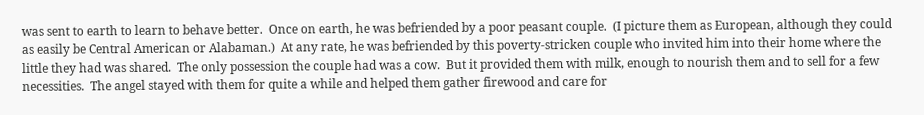was sent to earth to learn to behave better.  Once on earth, he was befriended by a poor peasant couple.  (I picture them as European, although they could as easily be Central American or Alabaman.)  At any rate, he was befriended by this poverty-stricken couple who invited him into their home where the little they had was shared.  The only possession the couple had was a cow.  But it provided them with milk, enough to nourish them and to sell for a few necessities.  The angel stayed with them for quite a while and helped them gather firewood and care for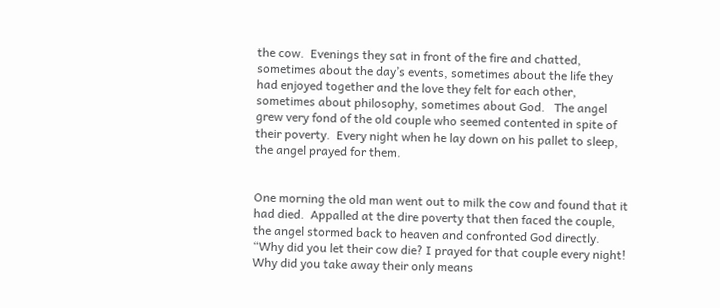the cow.  Evenings they sat in front of the fire and chatted, sometimes about the day’s events, sometimes about the life they had enjoyed together and the love they felt for each other, sometimes about philosophy, sometimes about God.   The angel grew very fond of the old couple who seemed contented in spite of their poverty.  Every night when he lay down on his pallet to sleep, the angel prayed for them.


One morning the old man went out to milk the cow and found that it had died.  Appalled at the dire poverty that then faced the couple, the angel stormed back to heaven and confronted God directly.  “Why did you let their cow die? I prayed for that couple every night!  Why did you take away their only means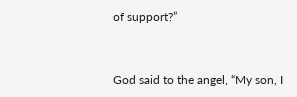of support?”


God said to the angel, “My son, I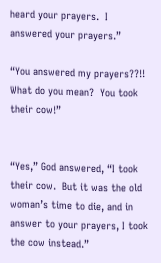heard your prayers.  I answered your prayers.”

“You answered my prayers??!!  What do you mean?  You took their cow!”


“Yes,” God answered, “I took their cow.  But it was the old woman’s time to die, and in answer to your prayers, I took the cow instead.”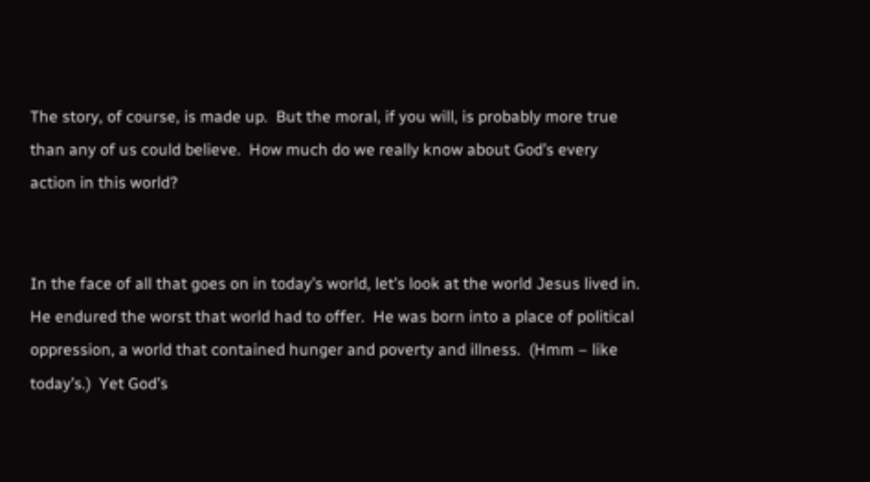The story, of course, is made up.  But the moral, if you will, is probably more true than any of us could believe.  How much do we really know about God’s every action in this world?


In the face of all that goes on in today’s world, let’s look at the world Jesus lived in.  He endured the worst that world had to offer.  He was born into a place of political oppression, a world that contained hunger and poverty and illness.  (Hmm – like today’s.)  Yet God’s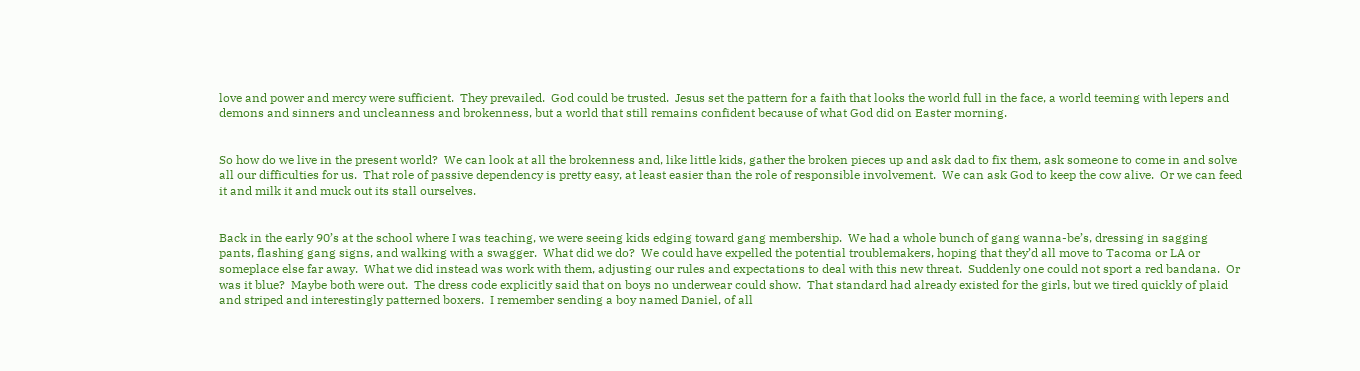love and power and mercy were sufficient.  They prevailed.  God could be trusted.  Jesus set the pattern for a faith that looks the world full in the face, a world teeming with lepers and demons and sinners and uncleanness and brokenness, but a world that still remains confident because of what God did on Easter morning.


So how do we live in the present world?  We can look at all the brokenness and, like little kids, gather the broken pieces up and ask dad to fix them, ask someone to come in and solve all our difficulties for us.  That role of passive dependency is pretty easy, at least easier than the role of responsible involvement.  We can ask God to keep the cow alive.  Or we can feed it and milk it and muck out its stall ourselves.


Back in the early 90’s at the school where I was teaching, we were seeing kids edging toward gang membership.  We had a whole bunch of gang wanna-be’s, dressing in sagging pants, flashing gang signs, and walking with a swagger.  What did we do?  We could have expelled the potential troublemakers, hoping that they’d all move to Tacoma or LA or someplace else far away.  What we did instead was work with them, adjusting our rules and expectations to deal with this new threat.  Suddenly one could not sport a red bandana.  Or was it blue?  Maybe both were out.  The dress code explicitly said that on boys no underwear could show.  That standard had already existed for the girls, but we tired quickly of plaid and striped and interestingly patterned boxers.  I remember sending a boy named Daniel, of all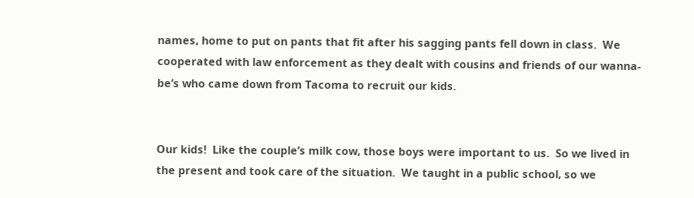names, home to put on pants that fit after his sagging pants fell down in class.  We cooperated with law enforcement as they dealt with cousins and friends of our wanna-be’s who came down from Tacoma to recruit our kids.


Our kids!  Like the couple’s milk cow, those boys were important to us.  So we lived in the present and took care of the situation.  We taught in a public school, so we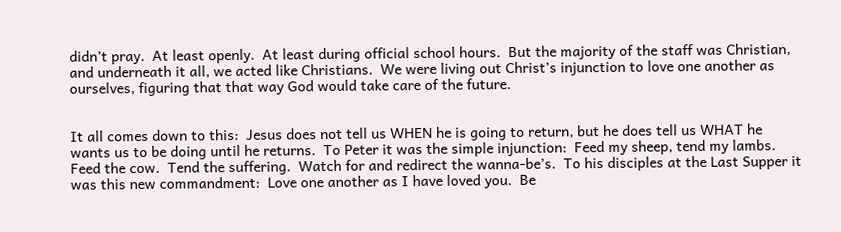didn’t pray.  At least openly.  At least during official school hours.  But the majority of the staff was Christian, and underneath it all, we acted like Christians.  We were living out Christ’s injunction to love one another as ourselves, figuring that that way God would take care of the future.


It all comes down to this:  Jesus does not tell us WHEN he is going to return, but he does tell us WHAT he wants us to be doing until he returns.  To Peter it was the simple injunction:  Feed my sheep, tend my lambs.  Feed the cow.  Tend the suffering.  Watch for and redirect the wanna-be’s.  To his disciples at the Last Supper it was this new commandment:  Love one another as I have loved you.  Be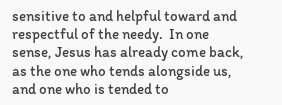sensitive to and helpful toward and respectful of the needy.  In one sense, Jesus has already come back, as the one who tends alongside us, and one who is tended to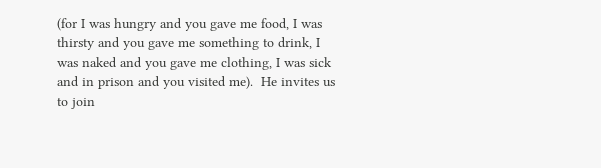(for I was hungry and you gave me food, I was thirsty and you gave me something to drink, I was naked and you gave me clothing, I was sick and in prison and you visited me).  He invites us to join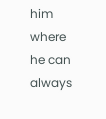him where he can always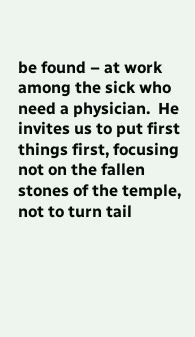be found – at work among the sick who need a physician.  He invites us to put first things first, focusing not on the fallen stones of the temple, not to turn tail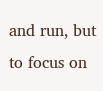and run, but to focus on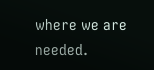where we are needed.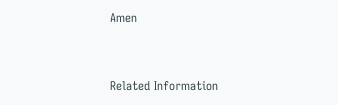Amen


Related Information